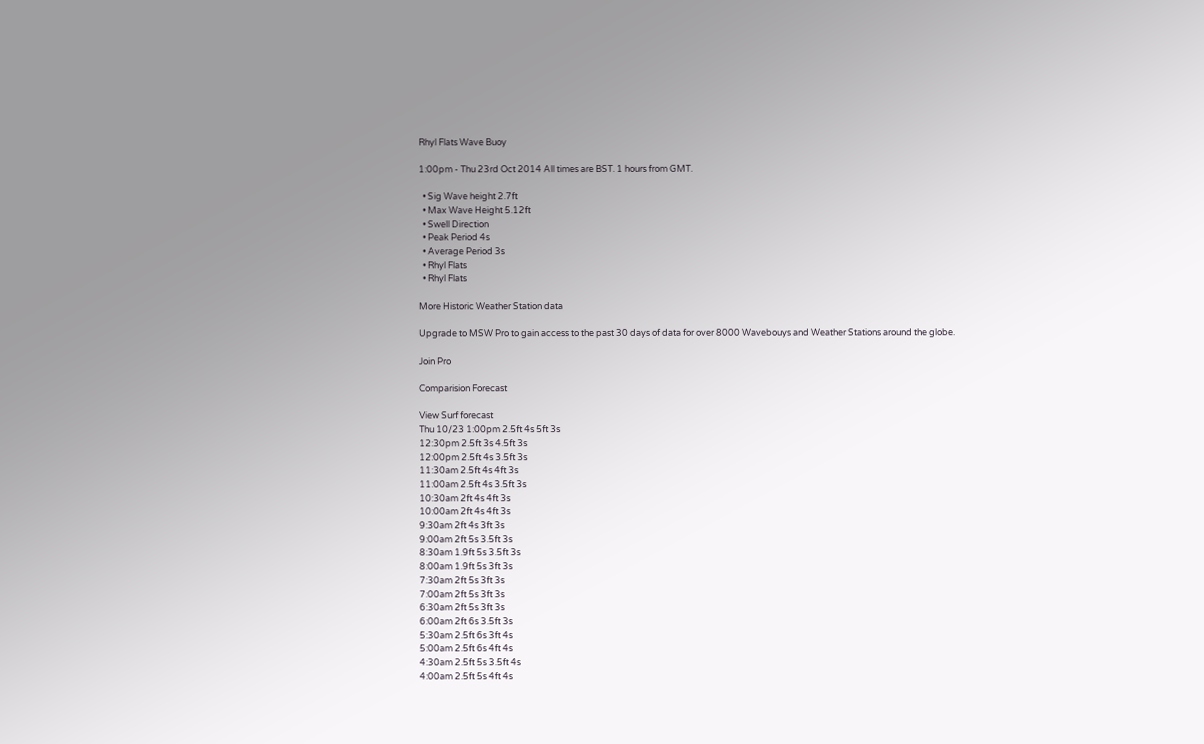Rhyl Flats Wave Buoy

1:00pm - Thu 23rd Oct 2014 All times are BST. 1 hours from GMT.

  • Sig Wave height 2.7ft
  • Max Wave Height 5.12ft
  • Swell Direction
  • Peak Period 4s
  • Average Period 3s
  • Rhyl Flats
  • Rhyl Flats

More Historic Weather Station data

Upgrade to MSW Pro to gain access to the past 30 days of data for over 8000 Wavebouys and Weather Stations around the globe.

Join Pro

Comparision Forecast

View Surf forecast
Thu 10/23 1:00pm 2.5ft 4s 5ft 3s
12:30pm 2.5ft 3s 4.5ft 3s
12:00pm 2.5ft 4s 3.5ft 3s
11:30am 2.5ft 4s 4ft 3s
11:00am 2.5ft 4s 3.5ft 3s
10:30am 2ft 4s 4ft 3s
10:00am 2ft 4s 4ft 3s
9:30am 2ft 4s 3ft 3s
9:00am 2ft 5s 3.5ft 3s
8:30am 1.9ft 5s 3.5ft 3s
8:00am 1.9ft 5s 3ft 3s
7:30am 2ft 5s 3ft 3s
7:00am 2ft 5s 3ft 3s
6:30am 2ft 5s 3ft 3s
6:00am 2ft 6s 3.5ft 3s
5:30am 2.5ft 6s 3ft 4s
5:00am 2.5ft 6s 4ft 4s
4:30am 2.5ft 5s 3.5ft 4s
4:00am 2.5ft 5s 4ft 4s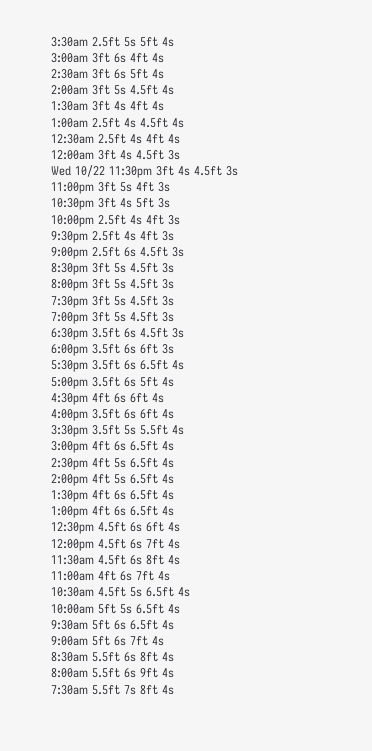3:30am 2.5ft 5s 5ft 4s
3:00am 3ft 6s 4ft 4s
2:30am 3ft 6s 5ft 4s
2:00am 3ft 5s 4.5ft 4s
1:30am 3ft 4s 4ft 4s
1:00am 2.5ft 4s 4.5ft 4s
12:30am 2.5ft 4s 4ft 4s
12:00am 3ft 4s 4.5ft 3s
Wed 10/22 11:30pm 3ft 4s 4.5ft 3s
11:00pm 3ft 5s 4ft 3s
10:30pm 3ft 4s 5ft 3s
10:00pm 2.5ft 4s 4ft 3s
9:30pm 2.5ft 4s 4ft 3s
9:00pm 2.5ft 6s 4.5ft 3s
8:30pm 3ft 5s 4.5ft 3s
8:00pm 3ft 5s 4.5ft 3s
7:30pm 3ft 5s 4.5ft 3s
7:00pm 3ft 5s 4.5ft 3s
6:30pm 3.5ft 6s 4.5ft 3s
6:00pm 3.5ft 6s 6ft 3s
5:30pm 3.5ft 6s 6.5ft 4s
5:00pm 3.5ft 6s 5ft 4s
4:30pm 4ft 6s 6ft 4s
4:00pm 3.5ft 6s 6ft 4s
3:30pm 3.5ft 5s 5.5ft 4s
3:00pm 4ft 6s 6.5ft 4s
2:30pm 4ft 5s 6.5ft 4s
2:00pm 4ft 5s 6.5ft 4s
1:30pm 4ft 6s 6.5ft 4s
1:00pm 4ft 6s 6.5ft 4s
12:30pm 4.5ft 6s 6ft 4s
12:00pm 4.5ft 6s 7ft 4s
11:30am 4.5ft 6s 8ft 4s
11:00am 4ft 6s 7ft 4s
10:30am 4.5ft 5s 6.5ft 4s
10:00am 5ft 5s 6.5ft 4s
9:30am 5ft 6s 6.5ft 4s
9:00am 5ft 6s 7ft 4s
8:30am 5.5ft 6s 8ft 4s
8:00am 5.5ft 6s 9ft 4s
7:30am 5.5ft 7s 8ft 4s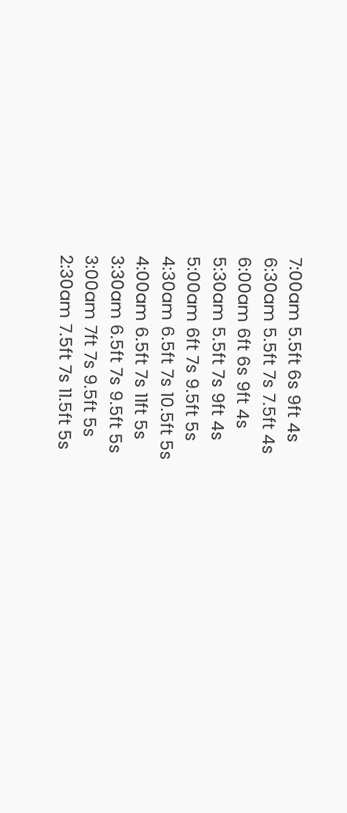7:00am 5.5ft 6s 9ft 4s
6:30am 5.5ft 7s 7.5ft 4s
6:00am 6ft 6s 9ft 4s
5:30am 5.5ft 7s 9ft 4s
5:00am 6ft 7s 9.5ft 5s
4:30am 6.5ft 7s 10.5ft 5s
4:00am 6.5ft 7s 11ft 5s
3:30am 6.5ft 7s 9.5ft 5s
3:00am 7ft 7s 9.5ft 5s
2:30am 7.5ft 7s 11.5ft 5s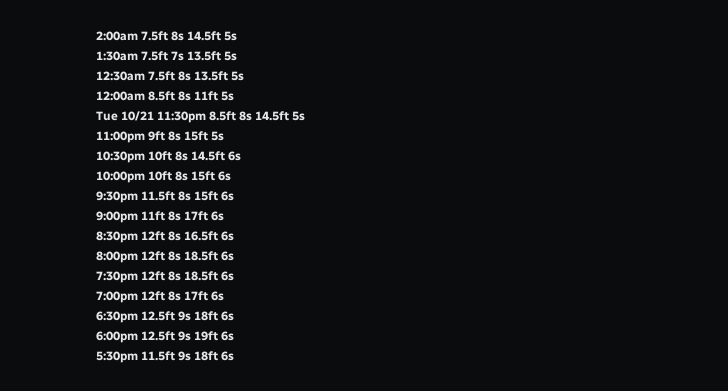2:00am 7.5ft 8s 14.5ft 5s
1:30am 7.5ft 7s 13.5ft 5s
12:30am 7.5ft 8s 13.5ft 5s
12:00am 8.5ft 8s 11ft 5s
Tue 10/21 11:30pm 8.5ft 8s 14.5ft 5s
11:00pm 9ft 8s 15ft 5s
10:30pm 10ft 8s 14.5ft 6s
10:00pm 10ft 8s 15ft 6s
9:30pm 11.5ft 8s 15ft 6s
9:00pm 11ft 8s 17ft 6s
8:30pm 12ft 8s 16.5ft 6s
8:00pm 12ft 8s 18.5ft 6s
7:30pm 12ft 8s 18.5ft 6s
7:00pm 12ft 8s 17ft 6s
6:30pm 12.5ft 9s 18ft 6s
6:00pm 12.5ft 9s 19ft 6s
5:30pm 11.5ft 9s 18ft 6s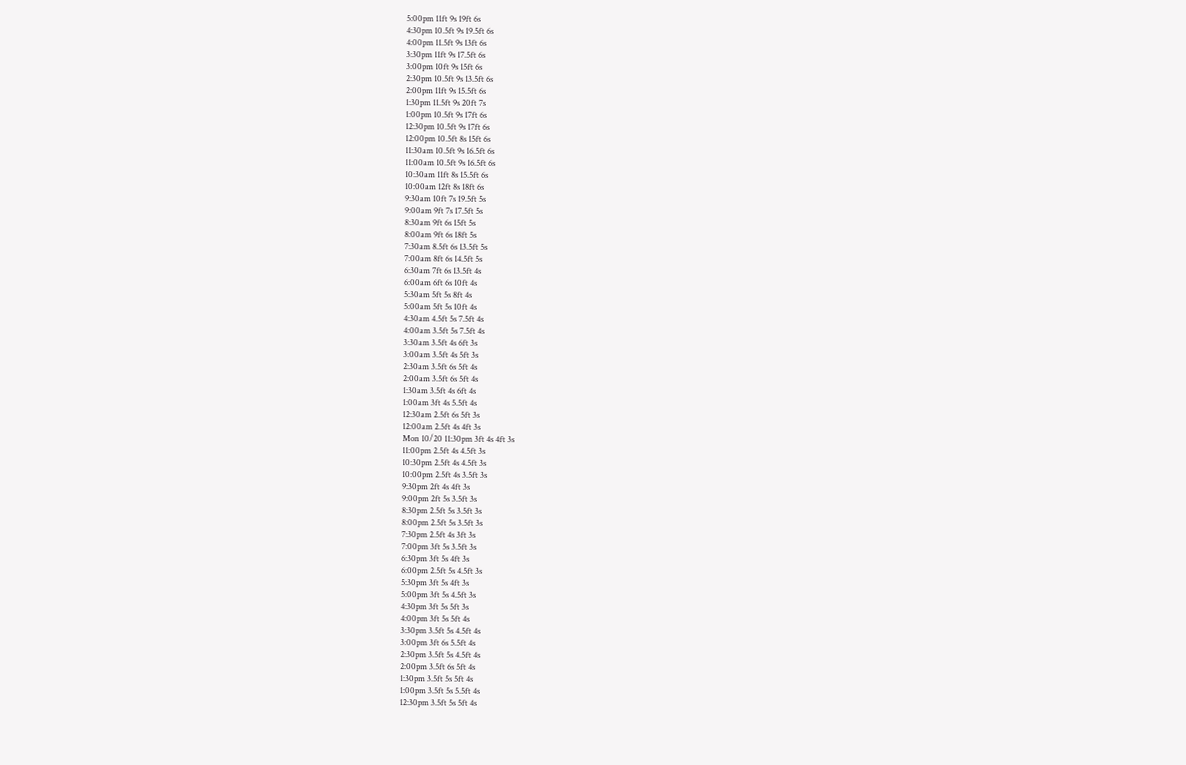5:00pm 11ft 9s 19ft 6s
4:30pm 10.5ft 9s 19.5ft 6s
4:00pm 11.5ft 9s 13ft 6s
3:30pm 11ft 9s 17.5ft 6s
3:00pm 10ft 9s 15ft 6s
2:30pm 10.5ft 9s 13.5ft 6s
2:00pm 11ft 9s 15.5ft 6s
1:30pm 11.5ft 9s 20ft 7s
1:00pm 10.5ft 9s 17ft 6s
12:30pm 10.5ft 9s 17ft 6s
12:00pm 10.5ft 8s 15ft 6s
11:30am 10.5ft 9s 16.5ft 6s
11:00am 10.5ft 9s 16.5ft 6s
10:30am 11ft 8s 15.5ft 6s
10:00am 12ft 8s 18ft 6s
9:30am 10ft 7s 19.5ft 5s
9:00am 9ft 7s 17.5ft 5s
8:30am 9ft 6s 15ft 5s
8:00am 9ft 6s 18ft 5s
7:30am 8.5ft 6s 13.5ft 5s
7:00am 8ft 6s 14.5ft 5s
6:30am 7ft 6s 13.5ft 4s
6:00am 6ft 6s 10ft 4s
5:30am 5ft 5s 8ft 4s
5:00am 5ft 5s 10ft 4s
4:30am 4.5ft 5s 7.5ft 4s
4:00am 3.5ft 5s 7.5ft 4s
3:30am 3.5ft 4s 6ft 3s
3:00am 3.5ft 4s 5ft 3s
2:30am 3.5ft 6s 5ft 4s
2:00am 3.5ft 6s 5ft 4s
1:30am 3.5ft 4s 6ft 4s
1:00am 3ft 4s 5.5ft 4s
12:30am 2.5ft 6s 5ft 3s
12:00am 2.5ft 4s 4ft 3s
Mon 10/20 11:30pm 3ft 4s 4ft 3s
11:00pm 2.5ft 4s 4.5ft 3s
10:30pm 2.5ft 4s 4.5ft 3s
10:00pm 2.5ft 4s 3.5ft 3s
9:30pm 2ft 4s 4ft 3s
9:00pm 2ft 5s 3.5ft 3s
8:30pm 2.5ft 5s 3.5ft 3s
8:00pm 2.5ft 5s 3.5ft 3s
7:30pm 2.5ft 4s 3ft 3s
7:00pm 3ft 5s 3.5ft 3s
6:30pm 3ft 5s 4ft 3s
6:00pm 2.5ft 5s 4.5ft 3s
5:30pm 3ft 5s 4ft 3s
5:00pm 3ft 5s 4.5ft 3s
4:30pm 3ft 5s 5ft 3s
4:00pm 3ft 5s 5ft 4s
3:30pm 3.5ft 5s 4.5ft 4s
3:00pm 3ft 6s 5.5ft 4s
2:30pm 3.5ft 5s 4.5ft 4s
2:00pm 3.5ft 6s 5ft 4s
1:30pm 3.5ft 5s 5ft 4s
1:00pm 3.5ft 5s 5.5ft 4s
12:30pm 3.5ft 5s 5ft 4s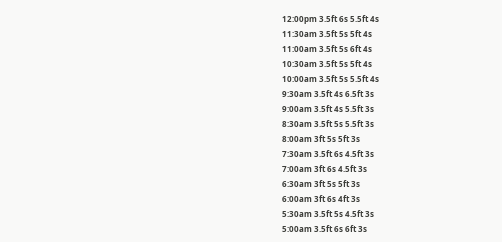12:00pm 3.5ft 6s 5.5ft 4s
11:30am 3.5ft 5s 5ft 4s
11:00am 3.5ft 5s 6ft 4s
10:30am 3.5ft 5s 5ft 4s
10:00am 3.5ft 5s 5.5ft 4s
9:30am 3.5ft 4s 6.5ft 3s
9:00am 3.5ft 4s 5.5ft 3s
8:30am 3.5ft 5s 5.5ft 3s
8:00am 3ft 5s 5ft 3s
7:30am 3.5ft 6s 4.5ft 3s
7:00am 3ft 6s 4.5ft 3s
6:30am 3ft 5s 5ft 3s
6:00am 3ft 6s 4ft 3s
5:30am 3.5ft 5s 4.5ft 3s
5:00am 3.5ft 6s 6ft 3s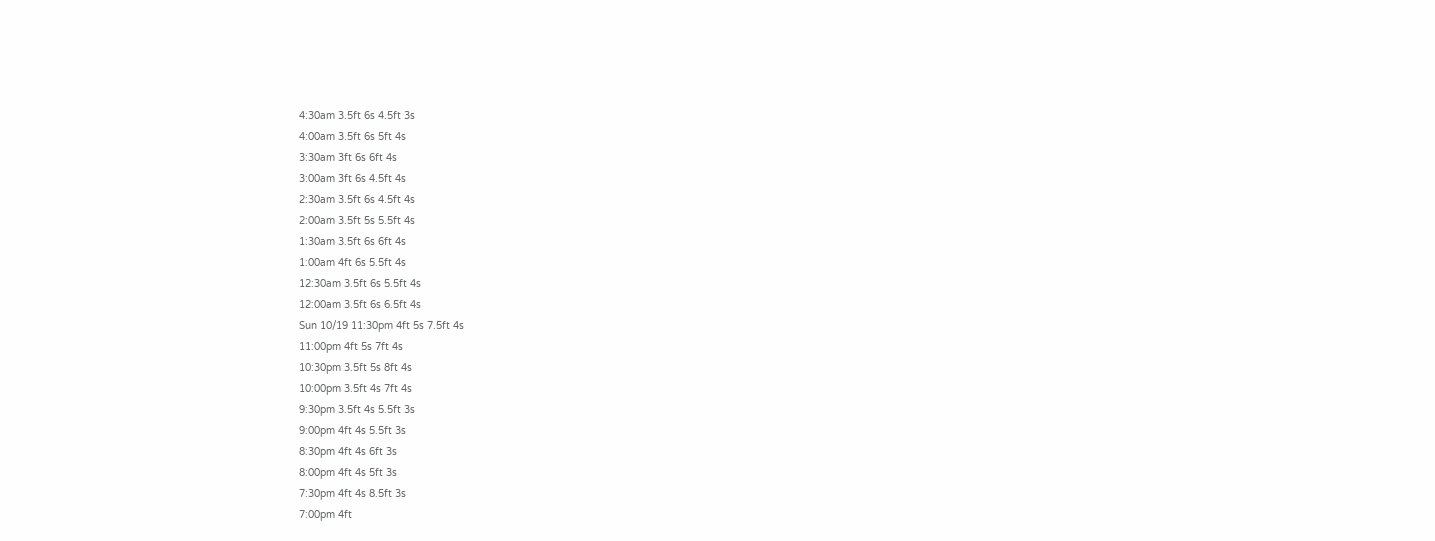4:30am 3.5ft 6s 4.5ft 3s
4:00am 3.5ft 6s 5ft 4s
3:30am 3ft 6s 6ft 4s
3:00am 3ft 6s 4.5ft 4s
2:30am 3.5ft 6s 4.5ft 4s
2:00am 3.5ft 5s 5.5ft 4s
1:30am 3.5ft 6s 6ft 4s
1:00am 4ft 6s 5.5ft 4s
12:30am 3.5ft 6s 5.5ft 4s
12:00am 3.5ft 6s 6.5ft 4s
Sun 10/19 11:30pm 4ft 5s 7.5ft 4s
11:00pm 4ft 5s 7ft 4s
10:30pm 3.5ft 5s 8ft 4s
10:00pm 3.5ft 4s 7ft 4s
9:30pm 3.5ft 4s 5.5ft 3s
9:00pm 4ft 4s 5.5ft 3s
8:30pm 4ft 4s 6ft 3s
8:00pm 4ft 4s 5ft 3s
7:30pm 4ft 4s 8.5ft 3s
7:00pm 4ft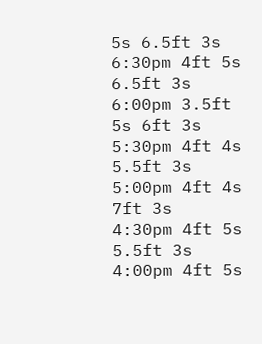5s 6.5ft 3s
6:30pm 4ft 5s 6.5ft 3s
6:00pm 3.5ft 5s 6ft 3s
5:30pm 4ft 4s 5.5ft 3s
5:00pm 4ft 4s 7ft 3s
4:30pm 4ft 5s 5.5ft 3s
4:00pm 4ft 5s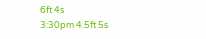6ft 4s
3:30pm 4.5ft 5s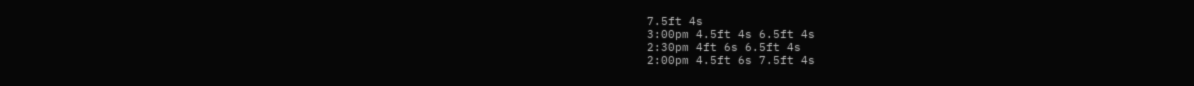7.5ft 4s
3:00pm 4.5ft 4s 6.5ft 4s
2:30pm 4ft 6s 6.5ft 4s
2:00pm 4.5ft 6s 7.5ft 4s